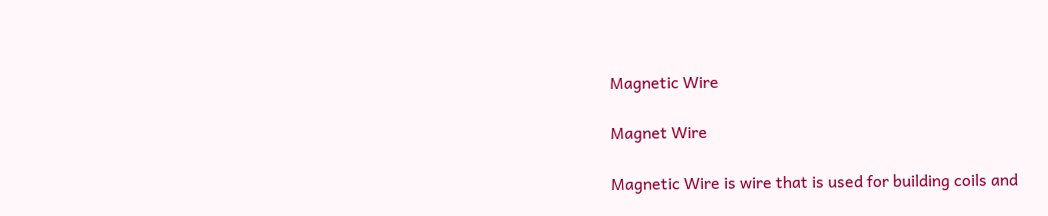Magnetic Wire

Magnet Wire

Magnetic Wire is wire that is used for building coils and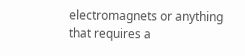electromagnets or anything that requires a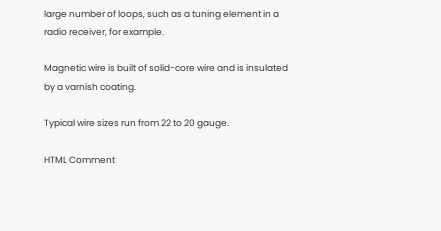large number of loops, such as a tuning element in a radio receiver, for example.

Magnetic wire is built of solid-core wire and is insulated by a varnish coating.

Typical wire sizes run from 22 to 20 gauge.

HTML Comment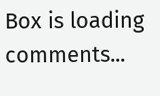Box is loading comments...